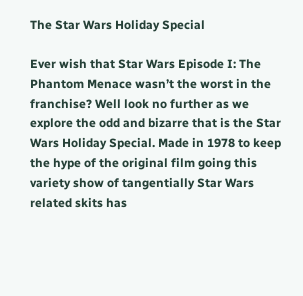The Star Wars Holiday Special

Ever wish that Star Wars Episode I: The Phantom Menace wasn’t the worst in the franchise? Well look no further as we explore the odd and bizarre that is the Star Wars Holiday Special. Made in 1978 to keep the hype of the original film going this variety show of tangentially Star Wars related skits has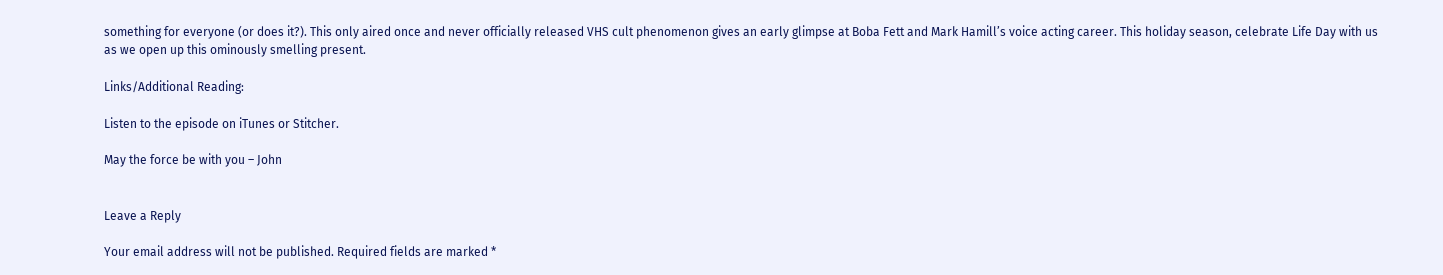something for everyone (or does it?). This only aired once and never officially released VHS cult phenomenon gives an early glimpse at Boba Fett and Mark Hamill’s voice acting career. This holiday season, celebrate Life Day with us as we open up this ominously smelling present.

Links/Additional Reading:

Listen to the episode on iTunes or Stitcher.

May the force be with you – John


Leave a Reply

Your email address will not be published. Required fields are marked *